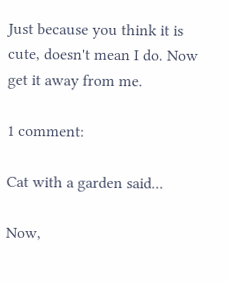Just because you think it is cute, doesn't mean I do. Now get it away from me.

1 comment:

Cat with a garden said...

Now,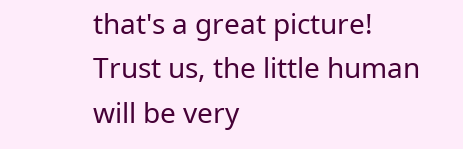that's a great picture! Trust us, the little human will be very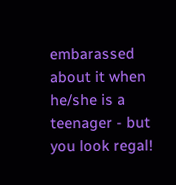embarassed about it when he/she is a teenager - but you look regal!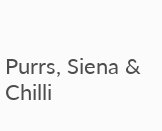Purrs, Siena & Chilli